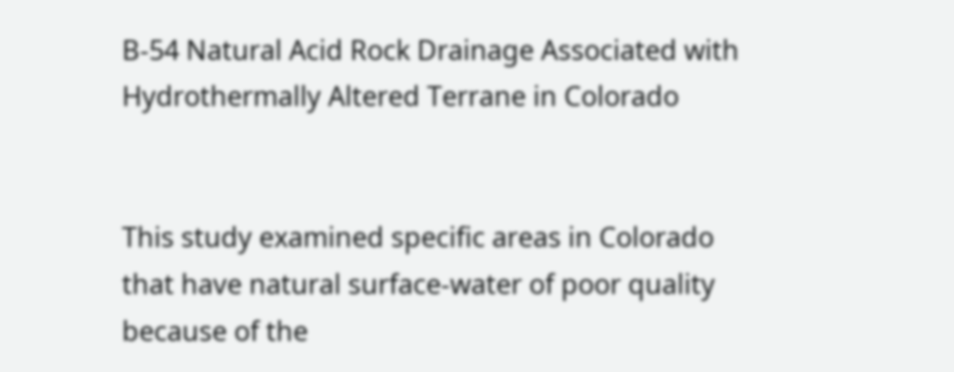B-54 Natural Acid Rock Drainage Associated with Hydrothermally Altered Terrane in Colorado


This study examined specific areas in Colorado that have natural surface-water of poor quality because of the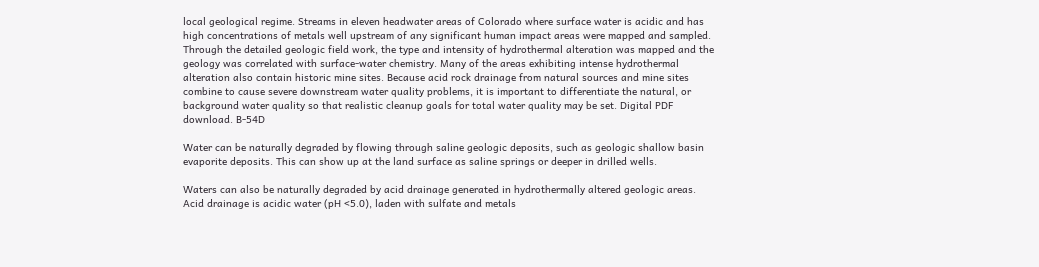local geological regime. Streams in eleven headwater areas of Colorado where surface water is acidic and has high concentrations of metals well upstream of any significant human impact areas were mapped and sampled. Through the detailed geologic field work, the type and intensity of hydrothermal alteration was mapped and the geology was correlated with surface-water chemistry. Many of the areas exhibiting intense hydrothermal alteration also contain historic mine sites. Because acid rock drainage from natural sources and mine sites combine to cause severe downstream water quality problems, it is important to differentiate the natural, or background water quality so that realistic cleanup goals for total water quality may be set. Digital PDF download. B-54D

Water can be naturally degraded by flowing through saline geologic deposits, such as geologic shallow basin evaporite deposits. This can show up at the land surface as saline springs or deeper in drilled wells.

Waters can also be naturally degraded by acid drainage generated in hydrothermally altered geologic areas. Acid drainage is acidic water (pH <5.0), laden with sulfate and metals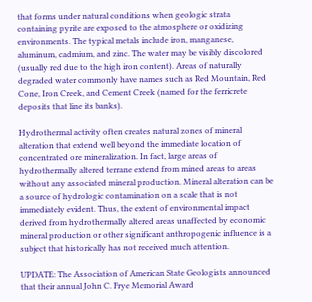that forms under natural conditions when geologic strata containing pyrite are exposed to the atmosphere or oxidizing environments. The typical metals include iron, manganese, aluminum, cadmium, and zinc. The water may be visibly discolored (usually red due to the high iron content). Areas of naturally degraded water commonly have names such as Red Mountain, Red Cone, Iron Creek, and Cement Creek (named for the ferricrete deposits that line its banks).

Hydrothermal activity often creates natural zones of mineral alteration that extend well beyond the immediate location of concentrated ore mineralization. In fact, large areas of hydrothermally altered terrane extend from mined areas to areas without any associated mineral production. Mineral alteration can be a source of hydrologic contamination on a scale that is not immediately evident. Thus, the extent of environmental impact derived from hydrothermally altered areas unaffected by economic mineral production or other significant anthropogenic influence is a subject that historically has not received much attention.

UPDATE: The Association of American State Geologists announced that their annual John C. Frye Memorial Award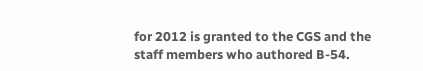for 2012 is granted to the CGS and the staff members who authored B-54.